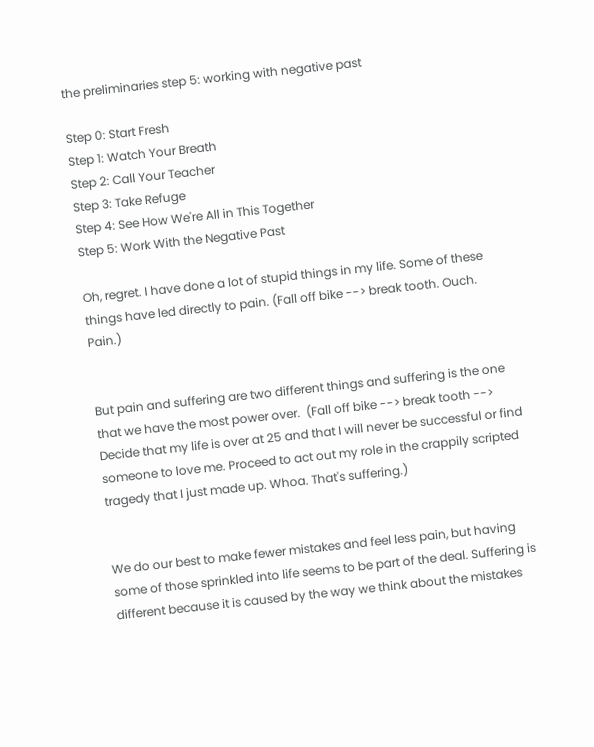the preliminaries step 5: working with negative past

Step 0: Start Fresh
Step 1: Watch Your Breath
Step 2: Call Your Teacher
Step 3: Take Refuge
Step 4: See How We're All in This Together
Step 5: Work With the Negative Past

Oh, regret. I have done a lot of stupid things in my life. Some of these things have led directly to pain. (Fall off bike --> break tooth. Ouch. Pain.)


But pain and suffering are two different things and suffering is the one that we have the most power over.  (Fall off bike --> break tooth --> Decide that my life is over at 25 and that I will never be successful or find someone to love me. Proceed to act out my role in the crappily scripted tragedy that I just made up. Whoa. That's suffering.)


We do our best to make fewer mistakes and feel less pain, but having some of those sprinkled into life seems to be part of the deal. Suffering is different because it is caused by the way we think about the mistakes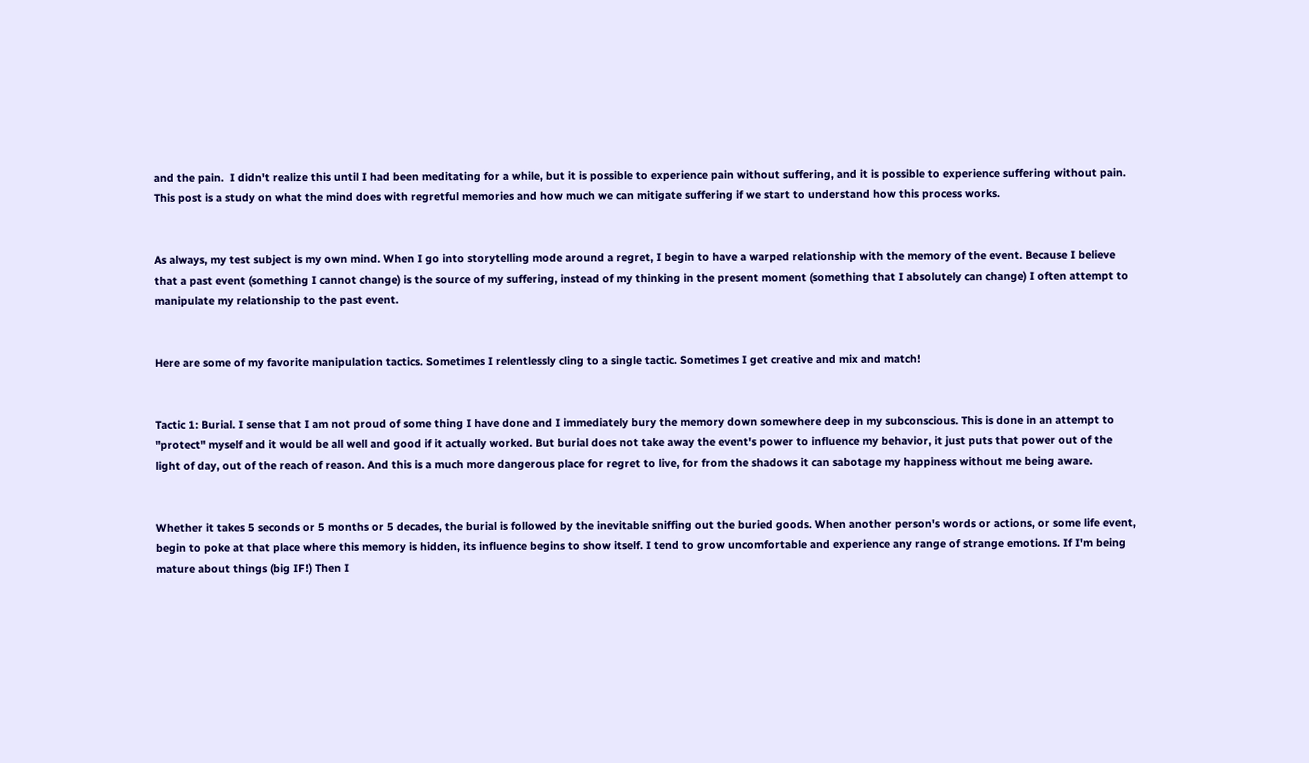and the pain.  I didn't realize this until I had been meditating for a while, but it is possible to experience pain without suffering, and it is possible to experience suffering without pain. This post is a study on what the mind does with regretful memories and how much we can mitigate suffering if we start to understand how this process works.


As always, my test subject is my own mind. When I go into storytelling mode around a regret, I begin to have a warped relationship with the memory of the event. Because I believe that a past event (something I cannot change) is the source of my suffering, instead of my thinking in the present moment (something that I absolutely can change) I often attempt to manipulate my relationship to the past event.


Here are some of my favorite manipulation tactics. Sometimes I relentlessly cling to a single tactic. Sometimes I get creative and mix and match!


Tactic 1: Burial. I sense that I am not proud of some thing I have done and I immediately bury the memory down somewhere deep in my subconscious. This is done in an attempt to "protect" myself and it would be all well and good if it actually worked. But burial does not take away the event's power to influence my behavior, it just puts that power out of the light of day, out of the reach of reason. And this is a much more dangerous place for regret to live, for from the shadows it can sabotage my happiness without me being aware.


Whether it takes 5 seconds or 5 months or 5 decades, the burial is followed by the inevitable sniffing out the buried goods. When another person's words or actions, or some life event, begin to poke at that place where this memory is hidden, its influence begins to show itself. I tend to grow uncomfortable and experience any range of strange emotions. If I'm being mature about things (big IF!) Then I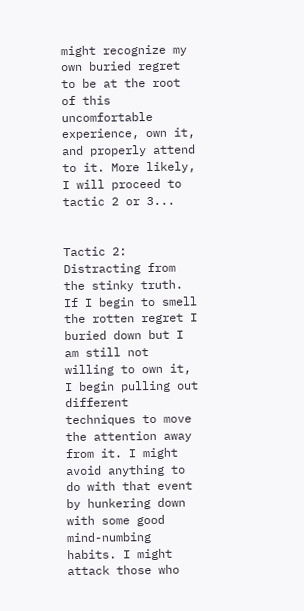might recognize my own buried regret to be at the root of this uncomfortable experience, own it, and properly attend to it. More likely, I will proceed to tactic 2 or 3...


Tactic 2: Distracting from the stinky truth. If I begin to smell the rotten regret I buried down but I am still not willing to own it, I begin pulling out different techniques to move the attention away from it. I might avoid anything to do with that event by hunkering down with some good mind-numbing habits. I might attack those who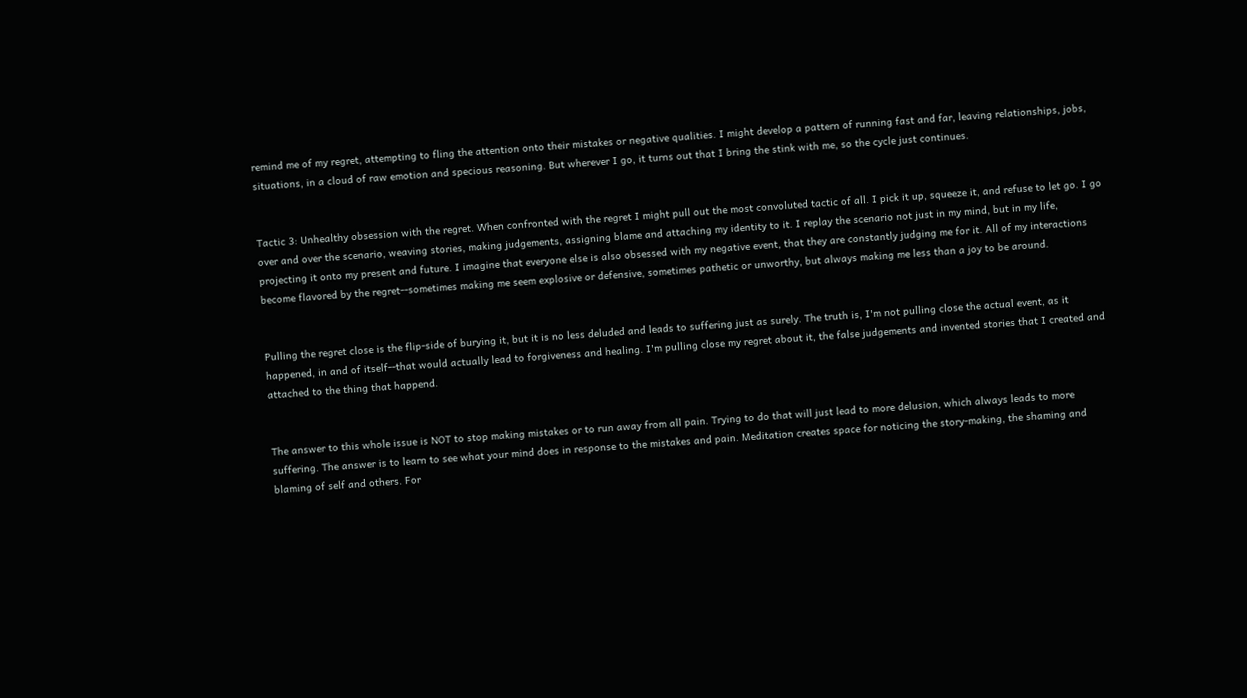remind me of my regret, attempting to fling the attention onto their mistakes or negative qualities. I might develop a pattern of running fast and far, leaving relationships, jobs, situations, in a cloud of raw emotion and specious reasoning. But wherever I go, it turns out that I bring the stink with me, so the cycle just continues.


Tactic 3: Unhealthy obsession with the regret. When confronted with the regret I might pull out the most convoluted tactic of all. I pick it up, squeeze it, and refuse to let go. I go over and over the scenario, weaving stories, making judgements, assigning blame and attaching my identity to it. I replay the scenario not just in my mind, but in my life, projecting it onto my present and future. I imagine that everyone else is also obsessed with my negative event, that they are constantly judging me for it. All of my interactions become flavored by the regret--sometimes making me seem explosive or defensive, sometimes pathetic or unworthy, but always making me less than a joy to be around.


Pulling the regret close is the flip-side of burying it, but it is no less deluded and leads to suffering just as surely. The truth is, I'm not pulling close the actual event, as it happened, in and of itself--that would actually lead to forgiveness and healing. I'm pulling close my regret about it, the false judgements and invented stories that I created and attached to the thing that happend.


The answer to this whole issue is NOT to stop making mistakes or to run away from all pain. Trying to do that will just lead to more delusion, which always leads to more suffering. The answer is to learn to see what your mind does in response to the mistakes and pain. Meditation creates space for noticing the story-making, the shaming and blaming of self and others. For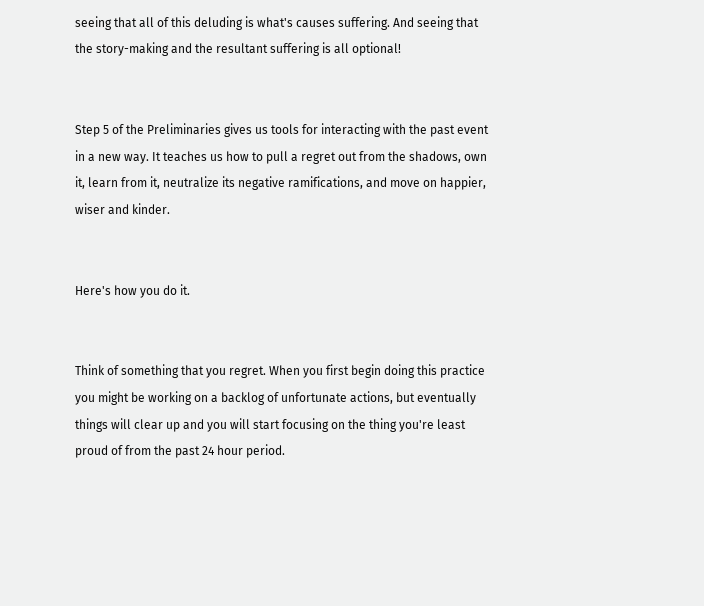seeing that all of this deluding is what's causes suffering. And seeing that the story-making and the resultant suffering is all optional!


Step 5 of the Preliminaries gives us tools for interacting with the past event in a new way. It teaches us how to pull a regret out from the shadows, own it, learn from it, neutralize its negative ramifications, and move on happier, wiser and kinder.


Here's how you do it.


Think of something that you regret. When you first begin doing this practice you might be working on a backlog of unfortunate actions, but eventually things will clear up and you will start focusing on the thing you're least proud of from the past 24 hour period.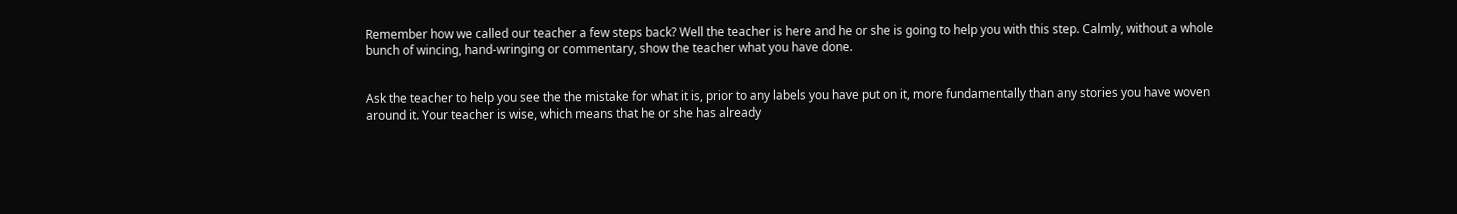Remember how we called our teacher a few steps back? Well the teacher is here and he or she is going to help you with this step. Calmly, without a whole bunch of wincing, hand-wringing or commentary, show the teacher what you have done.


Ask the teacher to help you see the the mistake for what it is, prior to any labels you have put on it, more fundamentally than any stories you have woven around it. Your teacher is wise, which means that he or she has already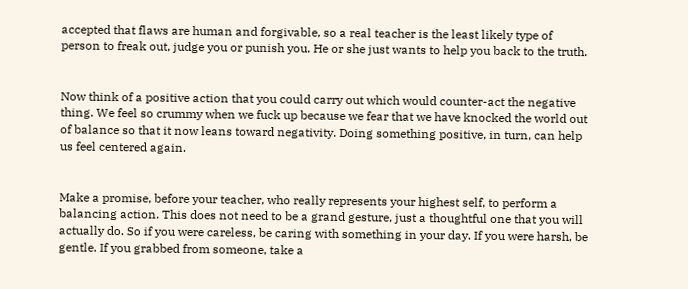accepted that flaws are human and forgivable, so a real teacher is the least likely type of person to freak out, judge you or punish you. He or she just wants to help you back to the truth.


Now think of a positive action that you could carry out which would counter-act the negative thing. We feel so crummy when we fuck up because we fear that we have knocked the world out of balance so that it now leans toward negativity. Doing something positive, in turn, can help us feel centered again.


Make a promise, before your teacher, who really represents your highest self, to perform a balancing action. This does not need to be a grand gesture, just a thoughtful one that you will actually do. So if you were careless, be caring with something in your day. If you were harsh, be gentle. If you grabbed from someone, take a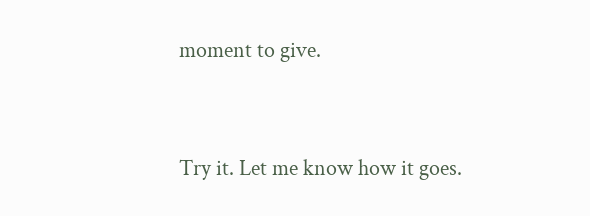moment to give.


Try it. Let me know how it goes.